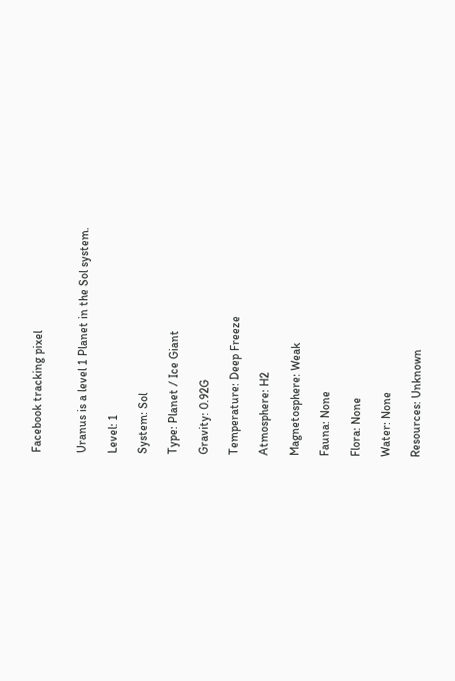Facebook tracking pixel


Uranus is a level 1 Planet in the Sol system.

Level: 1

System: Sol

Type: Planet / Ice Giant

Gravity: 0.92G

Temperature: Deep Freeze

Atmosphere: H2

Magnetosphere: Weak

Fauna: None

Flora: None

Water: None

Resources: Unknown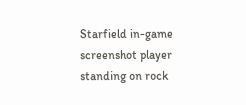Starfield in-game screenshot player standing on rock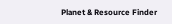Planet & Resource Finder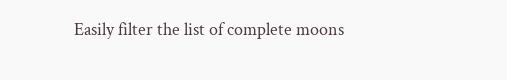Easily filter the list of complete moons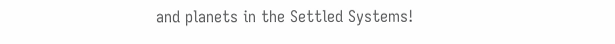and planets in the Settled Systems!